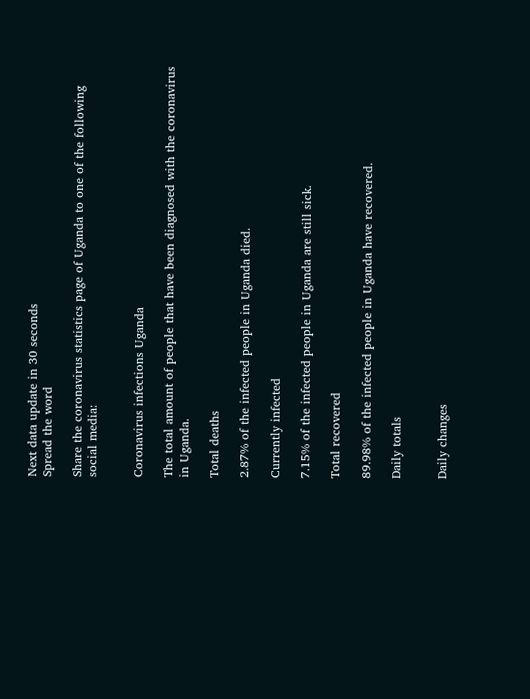Next data update in 30 seconds
Spread the word

Share the coronavirus statistics page of Uganda to one of the following social media:


Coronavirus infections Uganda

The total amount of people that have been diagnosed with the coronavirus in Uganda.

Total deaths

2.87% of the infected people in Uganda died.

Currently infected

7.15% of the infected people in Uganda are still sick.

Total recovered

89.98% of the infected people in Uganda have recovered.

Daily totals


Daily changes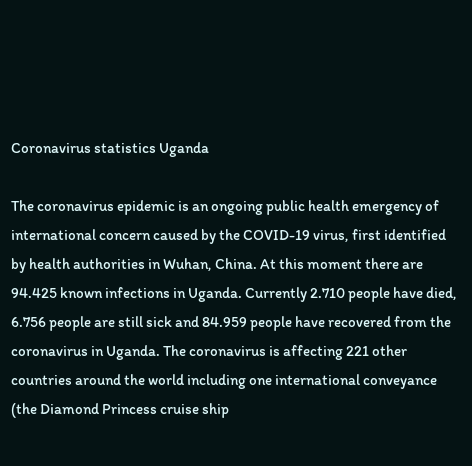Coronavirus statistics Uganda

The coronavirus epidemic is an ongoing public health emergency of international concern caused by the COVID-19 virus, first identified by health authorities in Wuhan, China. At this moment there are 94.425 known infections in Uganda. Currently 2.710 people have died, 6.756 people are still sick and 84.959 people have recovered from the coronavirus in Uganda. The coronavirus is affecting 221 other countries around the world including one international conveyance (the Diamond Princess cruise ship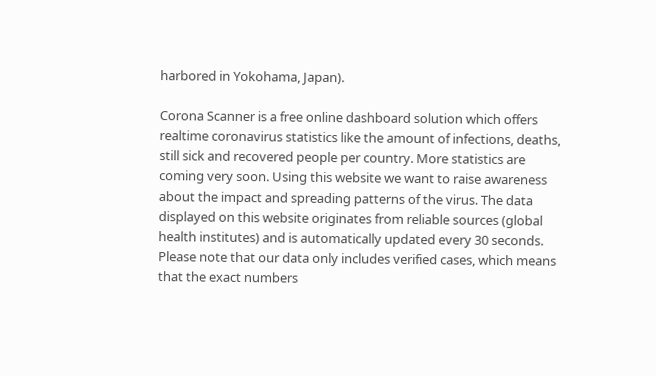harbored in Yokohama, Japan).

Corona Scanner is a free online dashboard solution which offers realtime coronavirus statistics like the amount of infections, deaths, still sick and recovered people per country. More statistics are coming very soon. Using this website we want to raise awareness about the impact and spreading patterns of the virus. The data displayed on this website originates from reliable sources (global health institutes) and is automatically updated every 30 seconds. Please note that our data only includes verified cases, which means that the exact numbers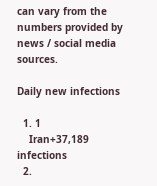can vary from the numbers provided by news / social media sources.

Daily new infections

  1. 1
    Iran+37,189 infections
  2.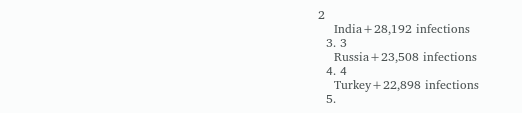2
    India+28,192 infections
  3. 3
    Russia+23,508 infections
  4. 4
    Turkey+22,898 infections
  5.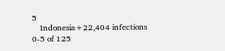5
    Indonesia+22,404 infections
0-5 of 125